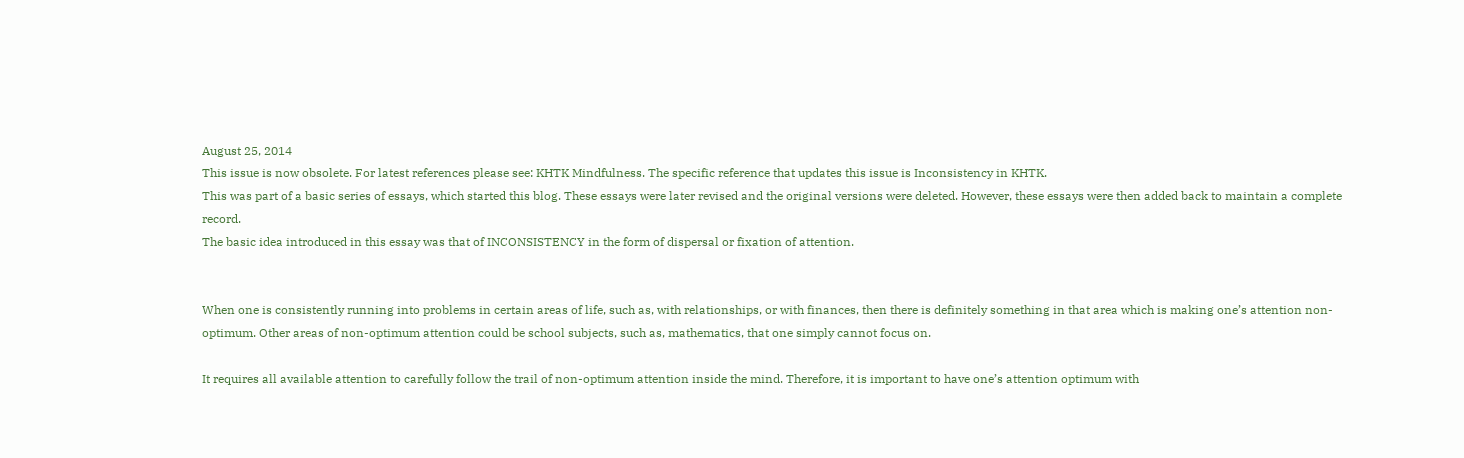August 25, 2014
This issue is now obsolete. For latest references please see: KHTK Mindfulness. The specific reference that updates this issue is Inconsistency in KHTK.
This was part of a basic series of essays, which started this blog. These essays were later revised and the original versions were deleted. However, these essays were then added back to maintain a complete record.
The basic idea introduced in this essay was that of INCONSISTENCY in the form of dispersal or fixation of attention.


When one is consistently running into problems in certain areas of life, such as, with relationships, or with finances, then there is definitely something in that area which is making one’s attention non-optimum. Other areas of non-optimum attention could be school subjects, such as, mathematics, that one simply cannot focus on.

It requires all available attention to carefully follow the trail of non-optimum attention inside the mind. Therefore, it is important to have one’s attention optimum with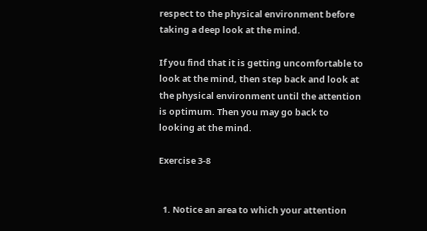respect to the physical environment before taking a deep look at the mind.

If you find that it is getting uncomfortable to look at the mind, then step back and look at the physical environment until the attention is optimum. Then you may go back to looking at the mind.

Exercise 3-8


  1. Notice an area to which your attention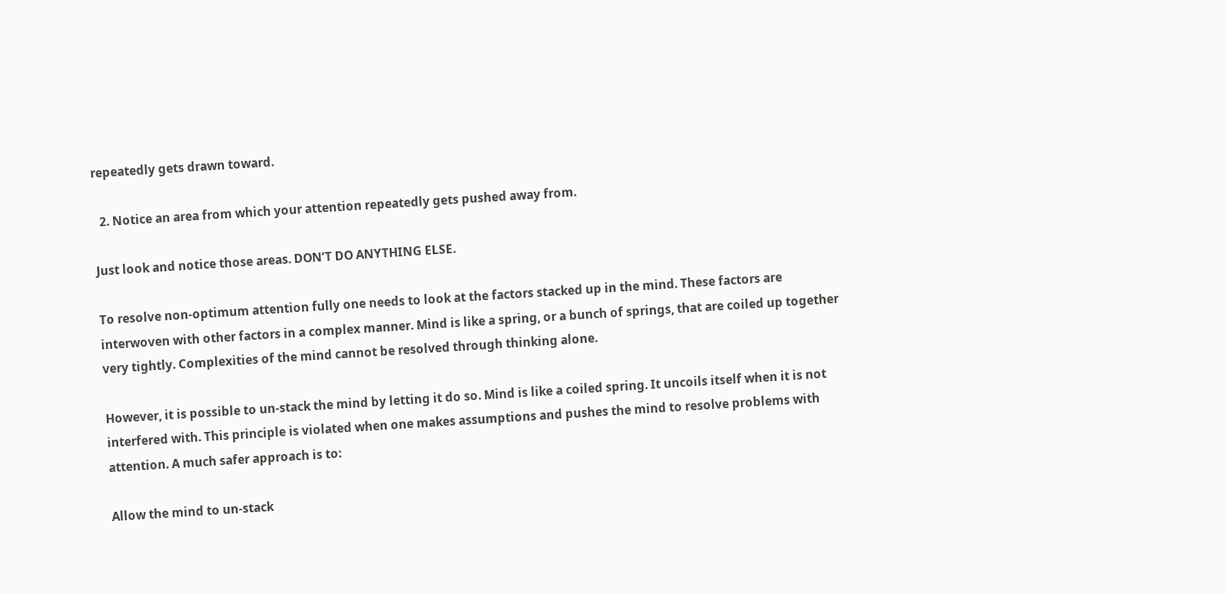repeatedly gets drawn toward.

  2. Notice an area from which your attention repeatedly gets pushed away from.

Just look and notice those areas. DON’T DO ANYTHING ELSE.

To resolve non-optimum attention fully one needs to look at the factors stacked up in the mind. These factors are interwoven with other factors in a complex manner. Mind is like a spring, or a bunch of springs, that are coiled up together very tightly. Complexities of the mind cannot be resolved through thinking alone.

However, it is possible to un-stack the mind by letting it do so. Mind is like a coiled spring. It uncoils itself when it is not interfered with. This principle is violated when one makes assumptions and pushes the mind to resolve problems with attention. A much safer approach is to:

Allow the mind to un-stack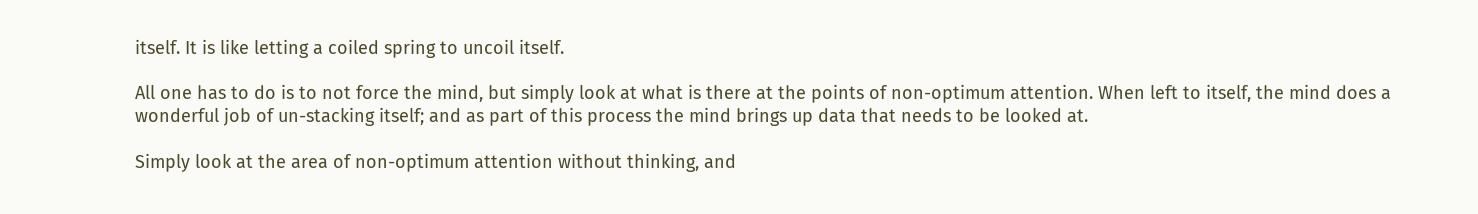itself. It is like letting a coiled spring to uncoil itself.

All one has to do is to not force the mind, but simply look at what is there at the points of non-optimum attention. When left to itself, the mind does a wonderful job of un-stacking itself; and as part of this process the mind brings up data that needs to be looked at.

Simply look at the area of non-optimum attention without thinking, and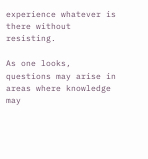experience whatever is there without resisting.

As one looks, questions may arise in areas where knowledge may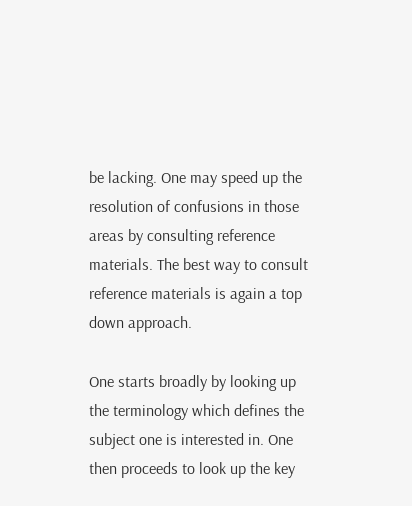be lacking. One may speed up the resolution of confusions in those areas by consulting reference materials. The best way to consult reference materials is again a top down approach.

One starts broadly by looking up the terminology which defines the subject one is interested in. One then proceeds to look up the key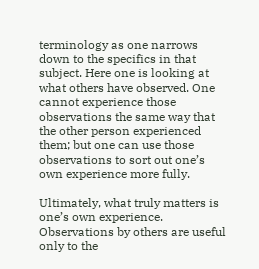terminology as one narrows down to the specifics in that subject. Here one is looking at what others have observed. One cannot experience those observations the same way that the other person experienced them; but one can use those observations to sort out one’s own experience more fully.

Ultimately, what truly matters is one’s own experience. Observations by others are useful only to the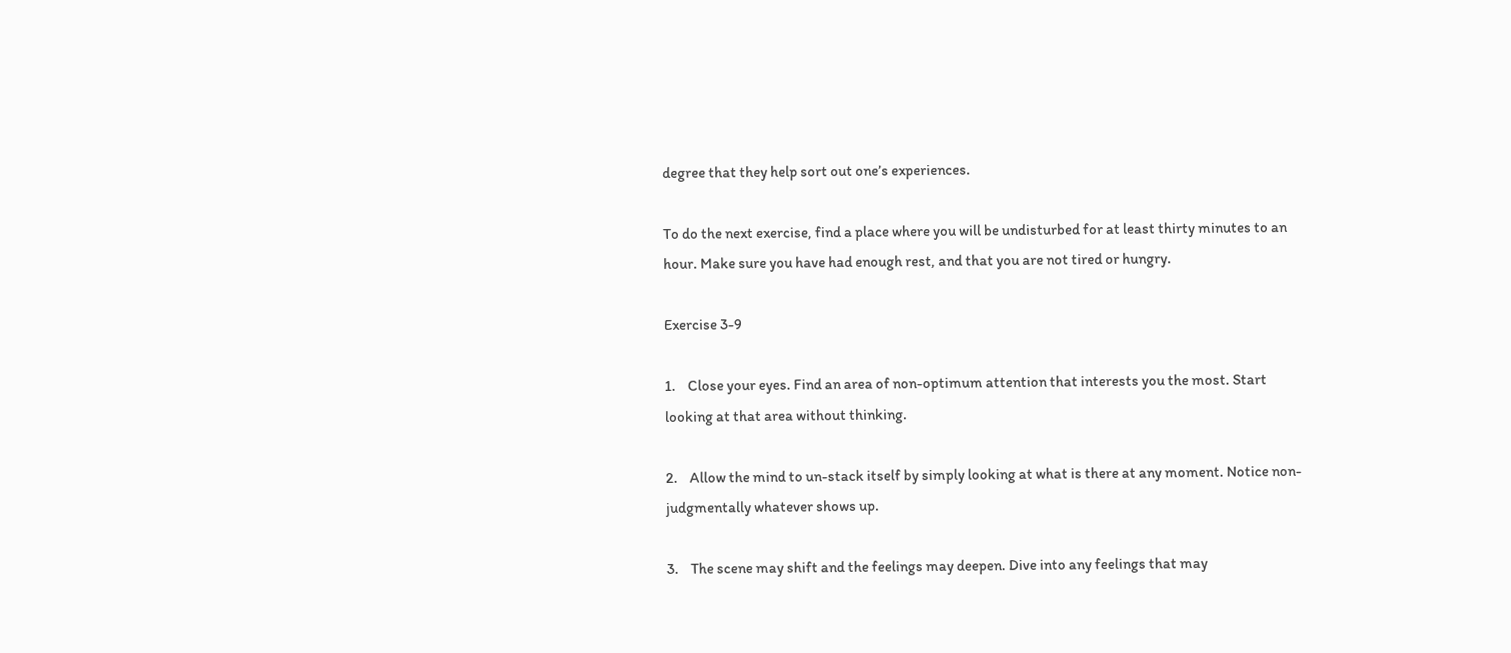degree that they help sort out one’s experiences.

To do the next exercise, find a place where you will be undisturbed for at least thirty minutes to an hour. Make sure you have had enough rest, and that you are not tired or hungry.

Exercise 3-9

1.    Close your eyes. Find an area of non-optimum attention that interests you the most. Start looking at that area without thinking.

2.    Allow the mind to un-stack itself by simply looking at what is there at any moment. Notice non-judgmentally whatever shows up.

3.    The scene may shift and the feelings may deepen. Dive into any feelings that may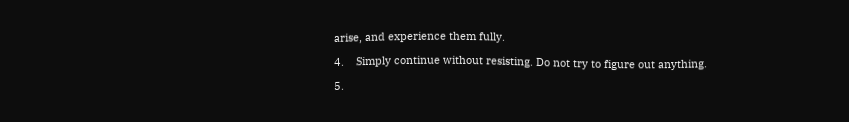arise, and experience them fully.

4.    Simply continue without resisting. Do not try to figure out anything.

5.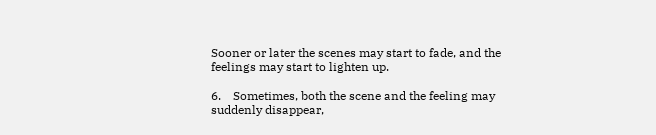Sooner or later the scenes may start to fade, and the feelings may start to lighten up.

6.    Sometimes, both the scene and the feeling may suddenly disappear,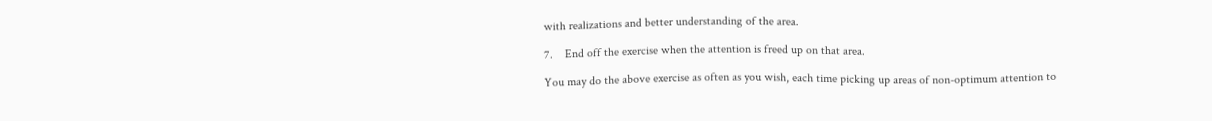with realizations and better understanding of the area.

7.    End off the exercise when the attention is freed up on that area.

You may do the above exercise as often as you wish, each time picking up areas of non-optimum attention to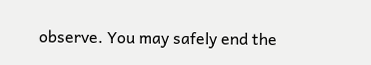observe. You may safely end the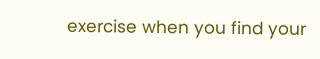exercise when you find your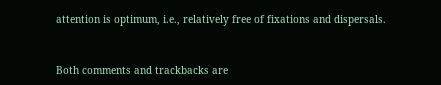attention is optimum, i.e., relatively free of fixations and dispersals.


Both comments and trackbacks are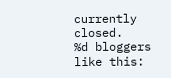currently closed.
%d bloggers like this: